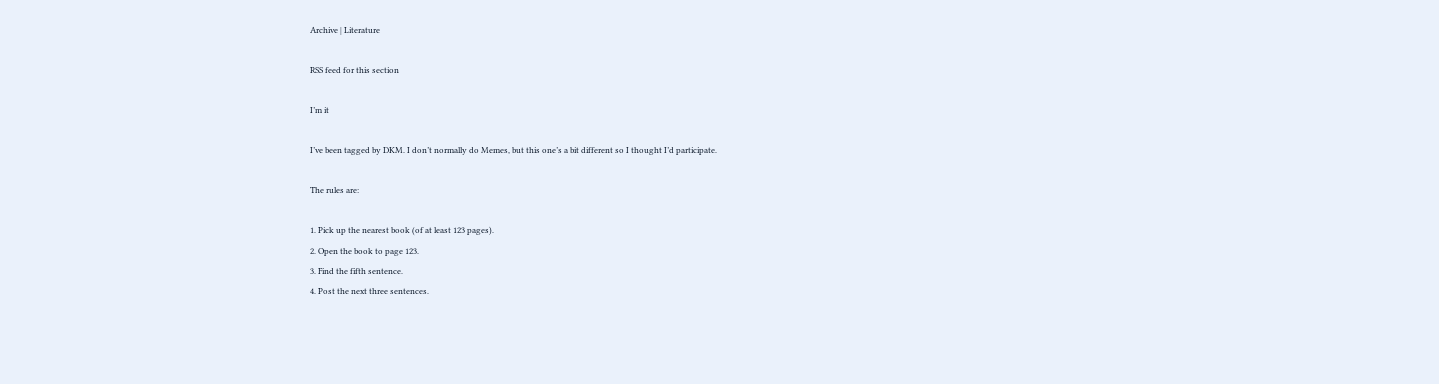Archive | Literature

RSS feed for this section

I’m it

I’ve been tagged by DKM. I don’t normally do Memes, but this one’s a bit different so I thought I’d participate.

The rules are:

1. Pick up the nearest book (of at least 123 pages).
2. Open the book to page 123.
3. Find the fifth sentence.
4. Post the next three sentences.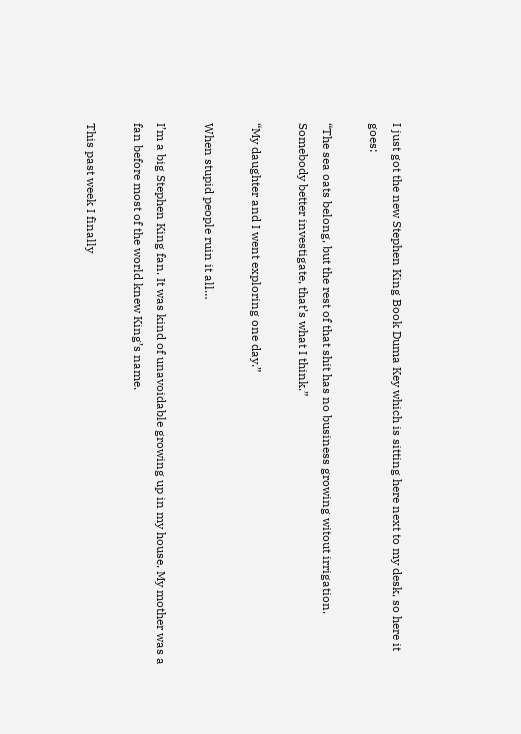I just got the new Stephen King Book Duma Key which is sitting here next to my desk, so here it goes:

“The sea oats belong, but the rest of that shit has no business growing witout irrigation. Somebody better investigate, that’s what I think.”

“My daughter and I went exploring one day.”

When stupid people ruin it all…

I’m a big Stephen King fan. It was kind of unavoidable growing up in my house. My mother was a fan before most of the world knew King’s name.

This past week I finally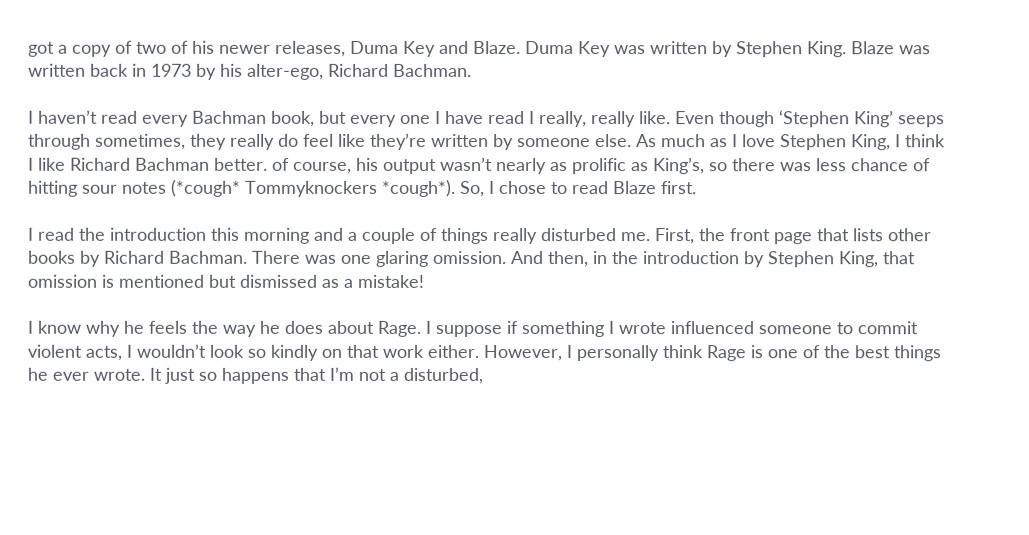got a copy of two of his newer releases, Duma Key and Blaze. Duma Key was written by Stephen King. Blaze was written back in 1973 by his alter-ego, Richard Bachman.

I haven’t read every Bachman book, but every one I have read I really, really like. Even though ‘Stephen King’ seeps through sometimes, they really do feel like they’re written by someone else. As much as I love Stephen King, I think I like Richard Bachman better. of course, his output wasn’t nearly as prolific as King’s, so there was less chance of hitting sour notes (*cough* Tommyknockers *cough*). So, I chose to read Blaze first.

I read the introduction this morning and a couple of things really disturbed me. First, the front page that lists other books by Richard Bachman. There was one glaring omission. And then, in the introduction by Stephen King, that omission is mentioned but dismissed as a mistake!

I know why he feels the way he does about Rage. I suppose if something I wrote influenced someone to commit violent acts, I wouldn’t look so kindly on that work either. However, I personally think Rage is one of the best things he ever wrote. It just so happens that I’m not a disturbed,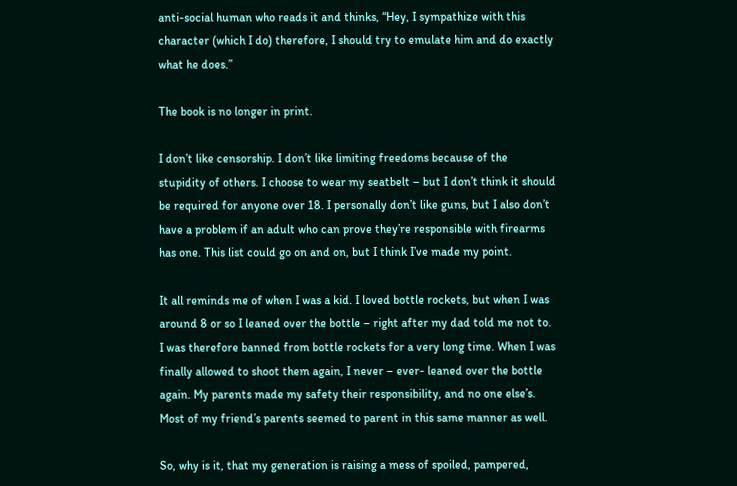anti-social human who reads it and thinks, “Hey, I sympathize with this character (which I do) therefore, I should try to emulate him and do exactly what he does.”

The book is no longer in print.

I don’t like censorship. I don’t like limiting freedoms because of the stupidity of others. I choose to wear my seatbelt – but I don’t think it should be required for anyone over 18. I personally don’t like guns, but I also don’t have a problem if an adult who can prove they’re responsible with firearms has one. This list could go on and on, but I think I’ve made my point.

It all reminds me of when I was a kid. I loved bottle rockets, but when I was around 8 or so I leaned over the bottle – right after my dad told me not to. I was therefore banned from bottle rockets for a very long time. When I was finally allowed to shoot them again, I never – ever- leaned over the bottle again. My parents made my safety their responsibility, and no one else’s. Most of my friend’s parents seemed to parent in this same manner as well.

So, why is it, that my generation is raising a mess of spoiled, pampered,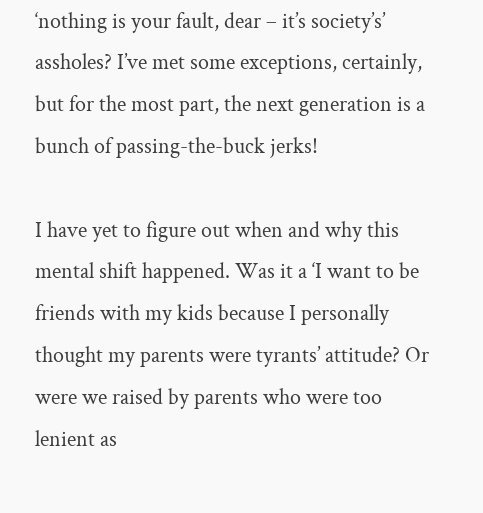‘nothing is your fault, dear – it’s society’s’ assholes? I’ve met some exceptions, certainly, but for the most part, the next generation is a bunch of passing-the-buck jerks!

I have yet to figure out when and why this mental shift happened. Was it a ‘I want to be friends with my kids because I personally thought my parents were tyrants’ attitude? Or were we raised by parents who were too lenient as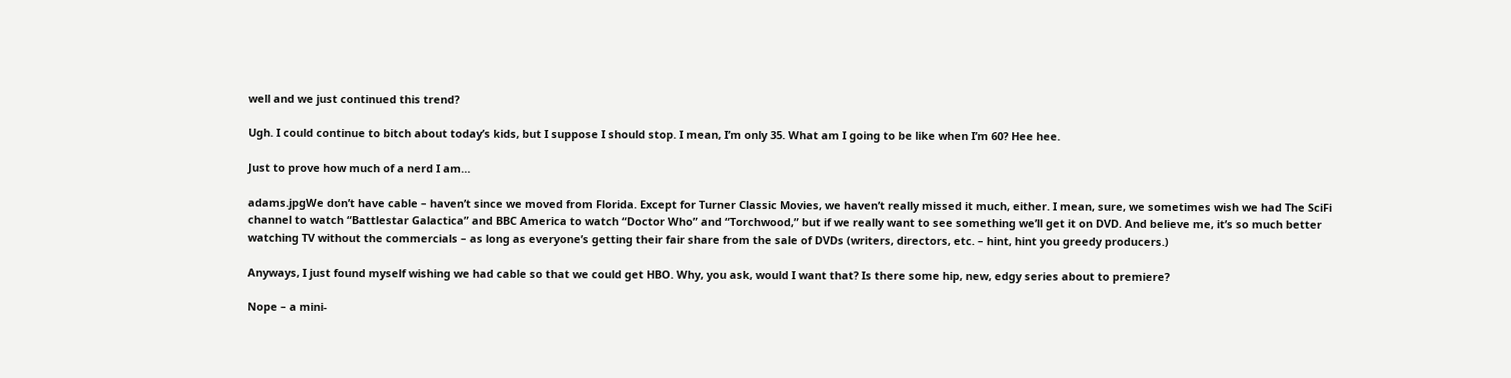well and we just continued this trend?

Ugh. I could continue to bitch about today’s kids, but I suppose I should stop. I mean, I’m only 35. What am I going to be like when I’m 60? Hee hee.

Just to prove how much of a nerd I am…

adams.jpgWe don’t have cable – haven’t since we moved from Florida. Except for Turner Classic Movies, we haven’t really missed it much, either. I mean, sure, we sometimes wish we had The SciFi channel to watch “Battlestar Galactica” and BBC America to watch “Doctor Who” and “Torchwood,” but if we really want to see something we’ll get it on DVD. And believe me, it’s so much better watching TV without the commercials – as long as everyone’s getting their fair share from the sale of DVDs (writers, directors, etc. – hint, hint you greedy producers.)

Anyways, I just found myself wishing we had cable so that we could get HBO. Why, you ask, would I want that? Is there some hip, new, edgy series about to premiere?

Nope – a mini-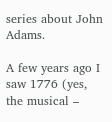series about John Adams.

A few years ago I saw 1776 (yes, the musical –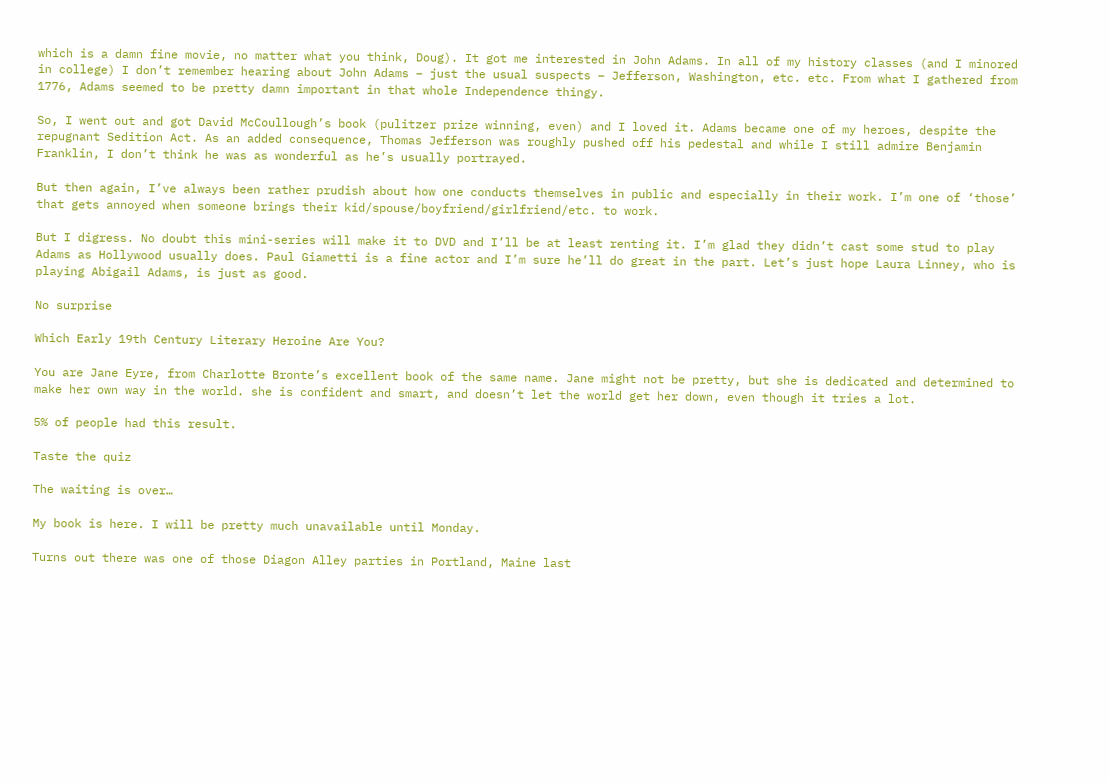which is a damn fine movie, no matter what you think, Doug). It got me interested in John Adams. In all of my history classes (and I minored in college) I don’t remember hearing about John Adams – just the usual suspects – Jefferson, Washington, etc. etc. From what I gathered from 1776, Adams seemed to be pretty damn important in that whole Independence thingy.

So, I went out and got David McCoullough’s book (pulitzer prize winning, even) and I loved it. Adams became one of my heroes, despite the repugnant Sedition Act. As an added consequence, Thomas Jefferson was roughly pushed off his pedestal and while I still admire Benjamin Franklin, I don’t think he was as wonderful as he’s usually portrayed.

But then again, I’ve always been rather prudish about how one conducts themselves in public and especially in their work. I’m one of ‘those’ that gets annoyed when someone brings their kid/spouse/boyfriend/girlfriend/etc. to work.

But I digress. No doubt this mini-series will make it to DVD and I’ll be at least renting it. I’m glad they didn’t cast some stud to play Adams as Hollywood usually does. Paul Giametti is a fine actor and I’m sure he’ll do great in the part. Let’s just hope Laura Linney, who is playing Abigail Adams, is just as good.

No surprise

Which Early 19th Century Literary Heroine Are You?

You are Jane Eyre, from Charlotte Bronte’s excellent book of the same name. Jane might not be pretty, but she is dedicated and determined to make her own way in the world. she is confident and smart, and doesn’t let the world get her down, even though it tries a lot.

5% of people had this result.

Taste the quiz

The waiting is over…

My book is here. I will be pretty much unavailable until Monday.

Turns out there was one of those Diagon Alley parties in Portland, Maine last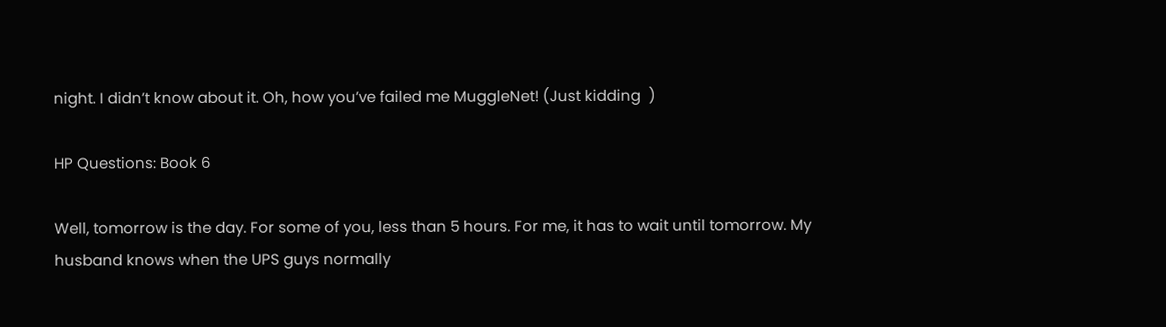night. I didn’t know about it. Oh, how you’ve failed me MuggleNet! (Just kidding  )

HP Questions: Book 6

Well, tomorrow is the day. For some of you, less than 5 hours. For me, it has to wait until tomorrow. My husband knows when the UPS guys normally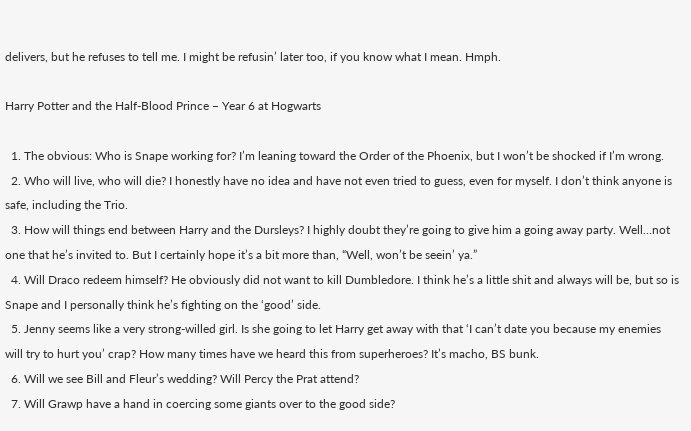delivers, but he refuses to tell me. I might be refusin’ later too, if you know what I mean. Hmph.

Harry Potter and the Half-Blood Prince – Year 6 at Hogwarts

  1. The obvious: Who is Snape working for? I’m leaning toward the Order of the Phoenix, but I won’t be shocked if I’m wrong.
  2. Who will live, who will die? I honestly have no idea and have not even tried to guess, even for myself. I don’t think anyone is safe, including the Trio.
  3. How will things end between Harry and the Dursleys? I highly doubt they’re going to give him a going away party. Well…not one that he’s invited to. But I certainly hope it’s a bit more than, “Well, won’t be seein’ ya.”
  4. Will Draco redeem himself? He obviously did not want to kill Dumbledore. I think he’s a little shit and always will be, but so is Snape and I personally think he’s fighting on the ‘good’ side.
  5. Jenny seems like a very strong-willed girl. Is she going to let Harry get away with that ‘I can’t date you because my enemies will try to hurt you’ crap? How many times have we heard this from superheroes? It’s macho, BS bunk.
  6. Will we see Bill and Fleur’s wedding? Will Percy the Prat attend?
  7. Will Grawp have a hand in coercing some giants over to the good side?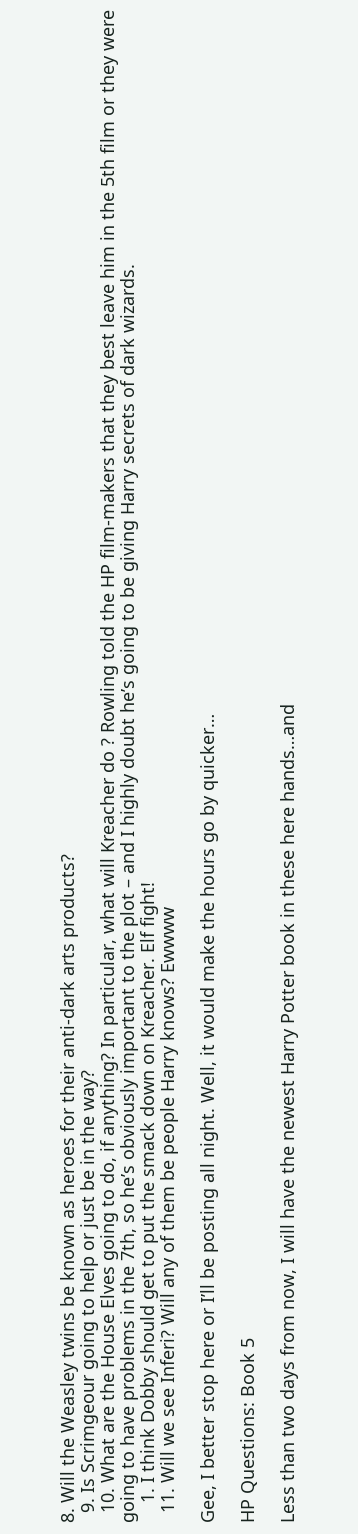8. Will the Weasley twins be known as heroes for their anti-dark arts products?
  9. Is Scrimgeour going to help or just be in the way?
  10. What are the House Elves going to do, if anything? In particular, what will Kreacher do ? Rowling told the HP film-makers that they best leave him in the 5th film or they were going to have problems in the 7th, so he’s obviously important to the plot – and I highly doubt he’s going to be giving Harry secrets of dark wizards.
    1. I think Dobby should get to put the smack down on Kreacher. Elf fight!
  11. Will we see Inferi? Will any of them be people Harry knows? Ewwww

Gee, I better stop here or I’ll be posting all night. Well, it would make the hours go by quicker…

HP Questions: Book 5

Less than two days from now, I will have the newest Harry Potter book in these here hands…and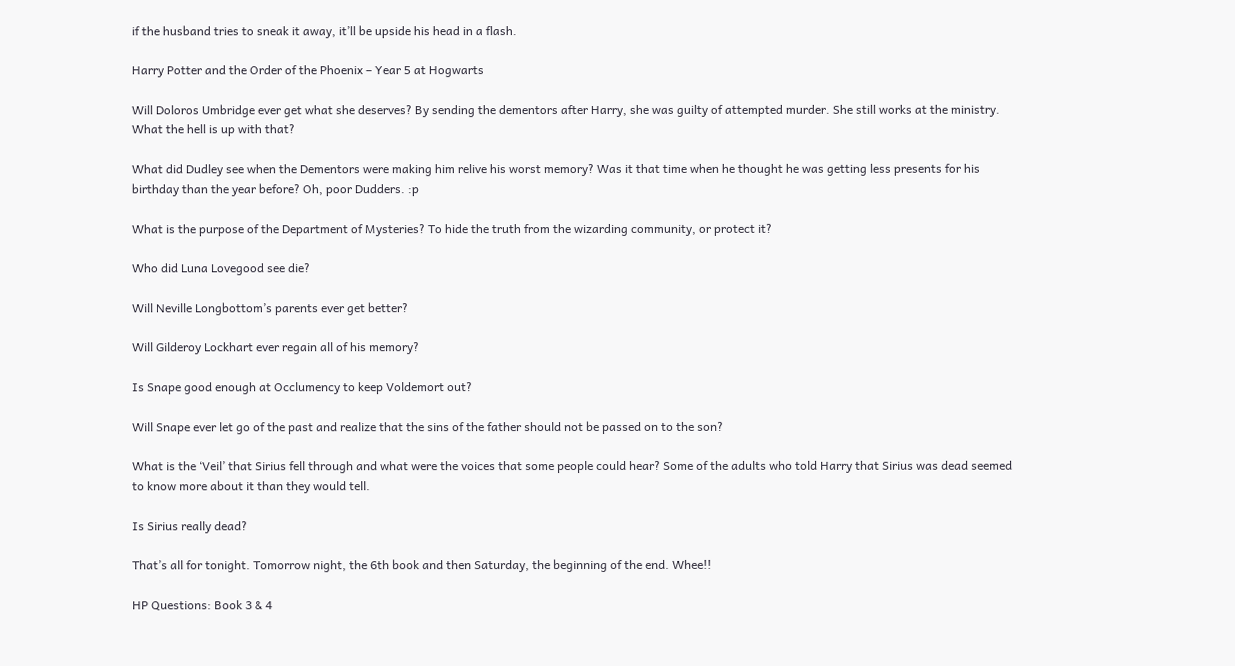if the husband tries to sneak it away, it’ll be upside his head in a flash.

Harry Potter and the Order of the Phoenix – Year 5 at Hogwarts

Will Doloros Umbridge ever get what she deserves? By sending the dementors after Harry, she was guilty of attempted murder. She still works at the ministry. What the hell is up with that?

What did Dudley see when the Dementors were making him relive his worst memory? Was it that time when he thought he was getting less presents for his birthday than the year before? Oh, poor Dudders. :p

What is the purpose of the Department of Mysteries? To hide the truth from the wizarding community, or protect it?

Who did Luna Lovegood see die?

Will Neville Longbottom’s parents ever get better?

Will Gilderoy Lockhart ever regain all of his memory?

Is Snape good enough at Occlumency to keep Voldemort out?

Will Snape ever let go of the past and realize that the sins of the father should not be passed on to the son?

What is the ‘Veil’ that Sirius fell through and what were the voices that some people could hear? Some of the adults who told Harry that Sirius was dead seemed to know more about it than they would tell.

Is Sirius really dead?

That’s all for tonight. Tomorrow night, the 6th book and then Saturday, the beginning of the end. Whee!!

HP Questions: Book 3 & 4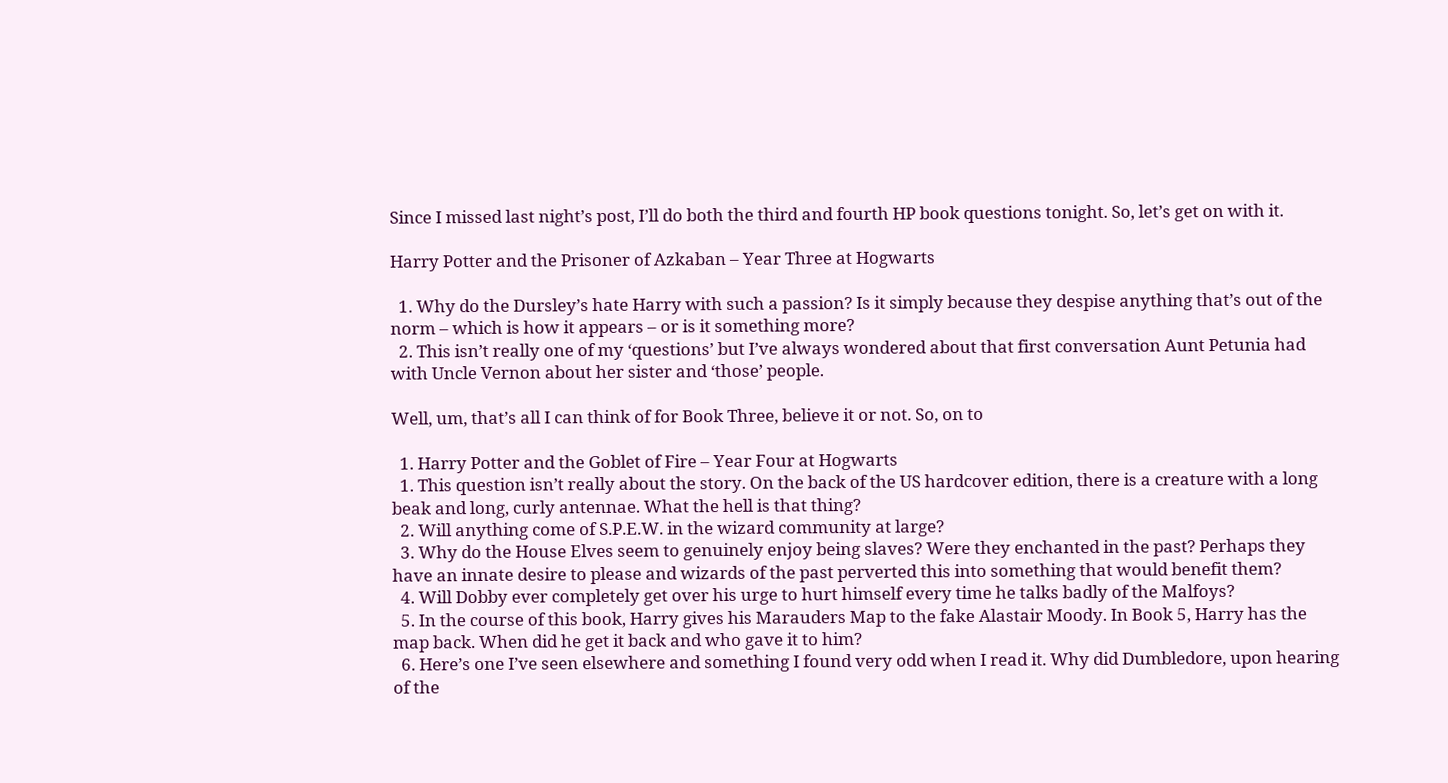Since I missed last night’s post, I’ll do both the third and fourth HP book questions tonight. So, let’s get on with it.

Harry Potter and the Prisoner of Azkaban – Year Three at Hogwarts

  1. Why do the Dursley’s hate Harry with such a passion? Is it simply because they despise anything that’s out of the norm – which is how it appears – or is it something more?
  2. This isn’t really one of my ‘questions’ but I’ve always wondered about that first conversation Aunt Petunia had with Uncle Vernon about her sister and ‘those’ people.

Well, um, that’s all I can think of for Book Three, believe it or not. So, on to

  1. Harry Potter and the Goblet of Fire – Year Four at Hogwarts
  1. This question isn’t really about the story. On the back of the US hardcover edition, there is a creature with a long beak and long, curly antennae. What the hell is that thing?
  2. Will anything come of S.P.E.W. in the wizard community at large?
  3. Why do the House Elves seem to genuinely enjoy being slaves? Were they enchanted in the past? Perhaps they have an innate desire to please and wizards of the past perverted this into something that would benefit them?
  4. Will Dobby ever completely get over his urge to hurt himself every time he talks badly of the Malfoys?
  5. In the course of this book, Harry gives his Marauders Map to the fake Alastair Moody. In Book 5, Harry has the map back. When did he get it back and who gave it to him?
  6. Here’s one I’ve seen elsewhere and something I found very odd when I read it. Why did Dumbledore, upon hearing of the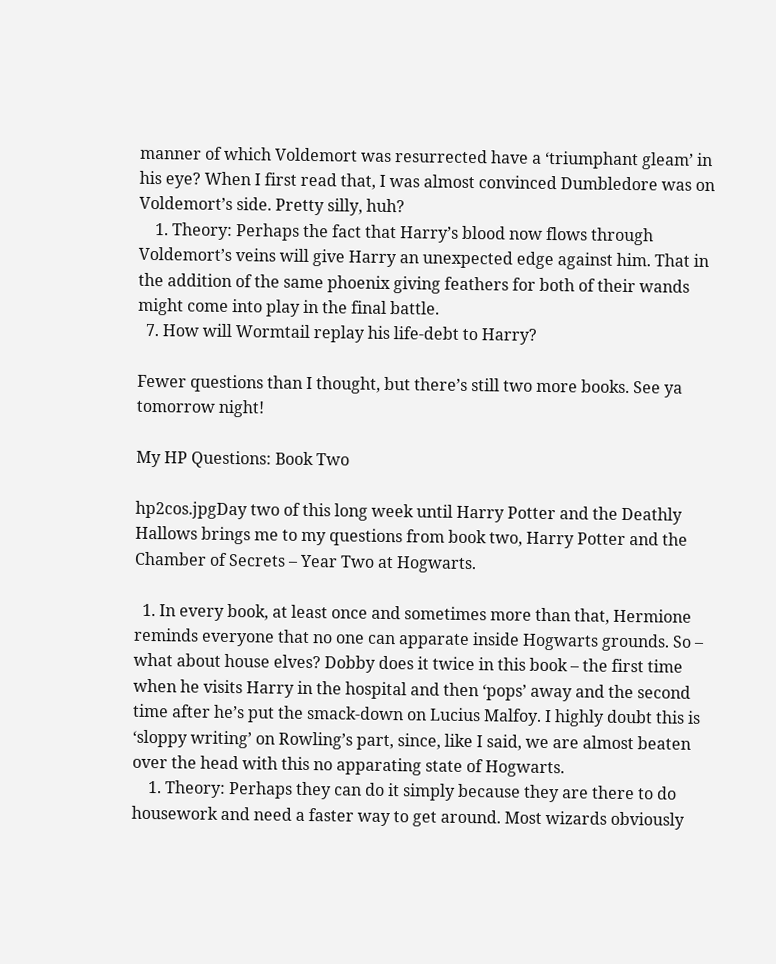manner of which Voldemort was resurrected have a ‘triumphant gleam’ in his eye? When I first read that, I was almost convinced Dumbledore was on Voldemort’s side. Pretty silly, huh?
    1. Theory: Perhaps the fact that Harry’s blood now flows through Voldemort’s veins will give Harry an unexpected edge against him. That in the addition of the same phoenix giving feathers for both of their wands might come into play in the final battle.
  7. How will Wormtail replay his life-debt to Harry?

Fewer questions than I thought, but there’s still two more books. See ya tomorrow night!

My HP Questions: Book Two

hp2cos.jpgDay two of this long week until Harry Potter and the Deathly Hallows brings me to my questions from book two, Harry Potter and the Chamber of Secrets – Year Two at Hogwarts.

  1. In every book, at least once and sometimes more than that, Hermione reminds everyone that no one can apparate inside Hogwarts grounds. So – what about house elves? Dobby does it twice in this book – the first time when he visits Harry in the hospital and then ‘pops’ away and the second time after he’s put the smack-down on Lucius Malfoy. I highly doubt this is ‘sloppy writing’ on Rowling’s part, since, like I said, we are almost beaten over the head with this no apparating state of Hogwarts.
    1. Theory: Perhaps they can do it simply because they are there to do housework and need a faster way to get around. Most wizards obviously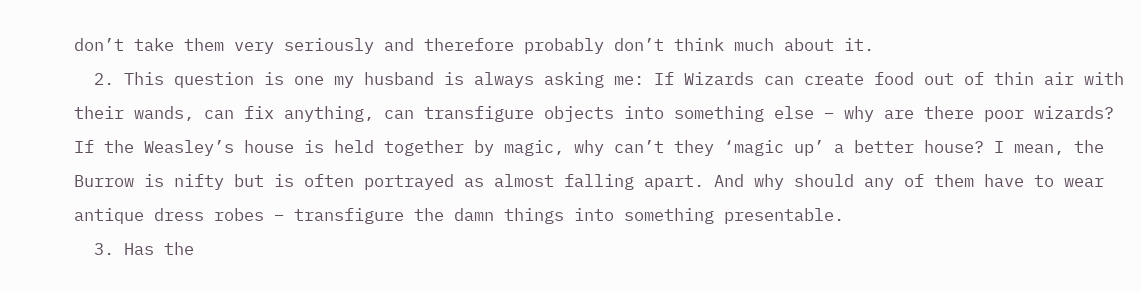don’t take them very seriously and therefore probably don’t think much about it.
  2. This question is one my husband is always asking me: If Wizards can create food out of thin air with their wands, can fix anything, can transfigure objects into something else – why are there poor wizards? If the Weasley’s house is held together by magic, why can’t they ‘magic up’ a better house? I mean, the Burrow is nifty but is often portrayed as almost falling apart. And why should any of them have to wear antique dress robes – transfigure the damn things into something presentable.
  3. Has the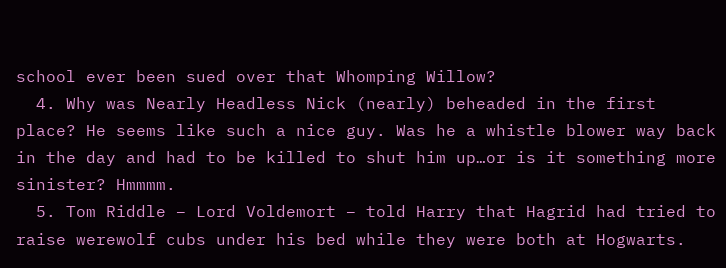school ever been sued over that Whomping Willow?
  4. Why was Nearly Headless Nick (nearly) beheaded in the first place? He seems like such a nice guy. Was he a whistle blower way back in the day and had to be killed to shut him up…or is it something more sinister? Hmmmm.
  5. Tom Riddle – Lord Voldemort – told Harry that Hagrid had tried to raise werewolf cubs under his bed while they were both at Hogwarts.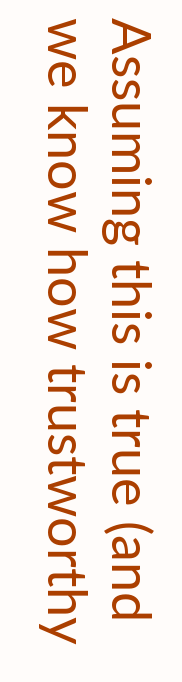Assuming this is true (and we know how trustworthy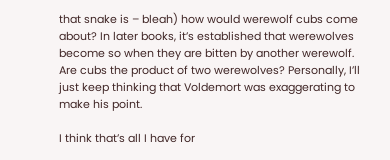that snake is – bleah) how would werewolf cubs come about? In later books, it’s established that werewolves become so when they are bitten by another werewolf. Are cubs the product of two werewolves? Personally, I’ll just keep thinking that Voldemort was exaggerating to make his point.

I think that’s all I have for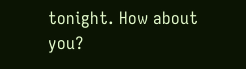tonight. How about you?